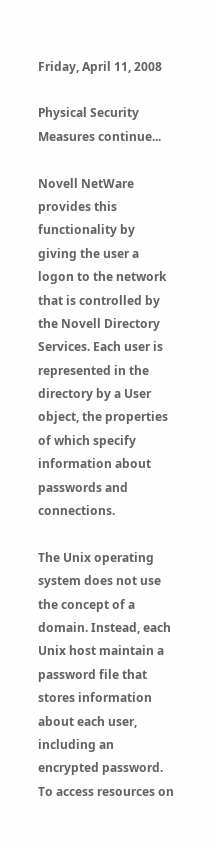Friday, April 11, 2008

Physical Security Measures continue...

Novell NetWare provides this functionality by giving the user a logon to the network that is controlled by the Novell Directory Services. Each user is represented in the directory by a User object, the properties of which specify information about passwords and connections.

The Unix operating system does not use the concept of a domain. Instead, each Unix host maintain a password file that stores information about each user, including an encrypted password. To access resources on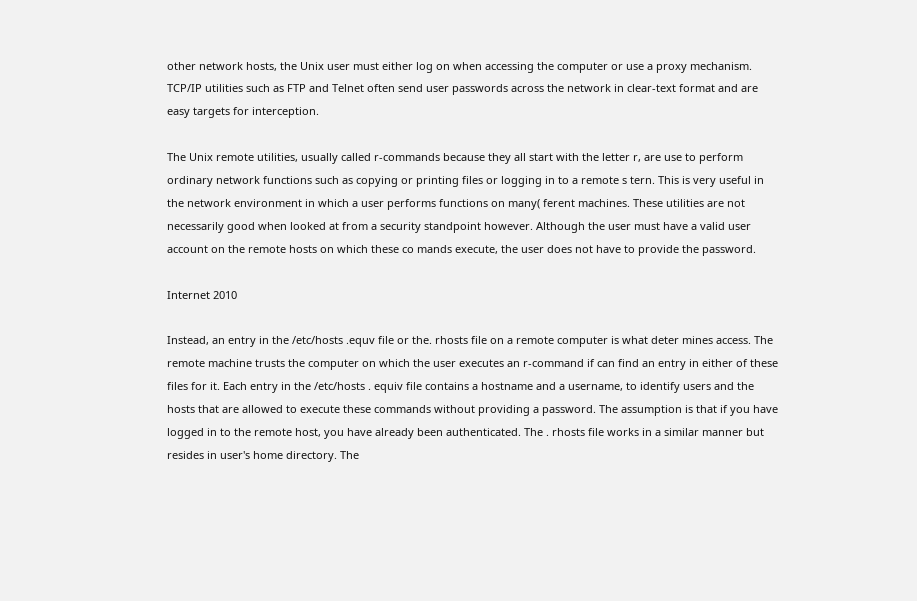other network hosts, the Unix user must either log on when accessing the computer or use a proxy mechanism. TCP/IP utilities such as FTP and Telnet often send user passwords across the network in clear-text format and are easy targets for interception.

The Unix remote utilities, usually called r-commands because they all start with the letter r, are use to perform ordinary network functions such as copying or printing files or logging in to a remote s tern. This is very useful in the network environment in which a user performs functions on many( ferent machines. These utilities are not necessarily good when looked at from a security standpoint however. Although the user must have a valid user account on the remote hosts on which these co mands execute, the user does not have to provide the password.

Internet 2010

Instead, an entry in the /etc/hosts .equv file or the. rhosts file on a remote computer is what deter mines access. The remote machine trusts the computer on which the user executes an r-command if can find an entry in either of these files for it. Each entry in the /etc/hosts . equiv file contains a hostname and a username, to identify users and the hosts that are allowed to execute these commands without providing a password. The assumption is that if you have logged in to the remote host, you have already been authenticated. The . rhosts file works in a similar manner but resides in user's home directory. The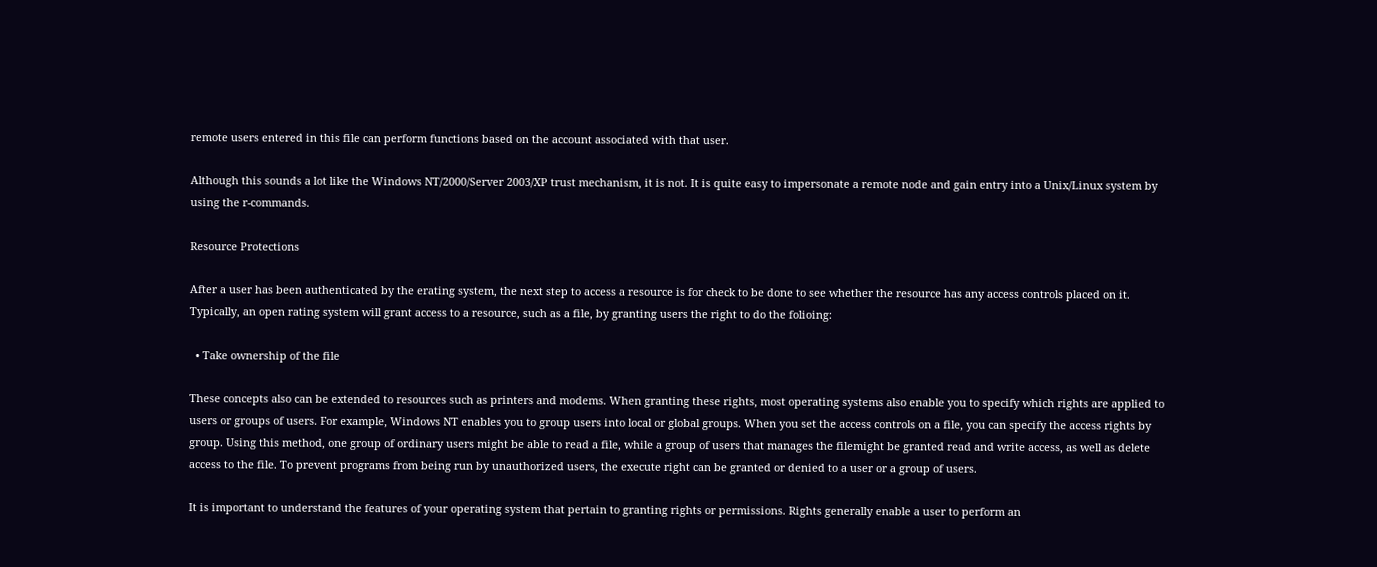remote users entered in this file can perform functions based on the account associated with that user.

Although this sounds a lot like the Windows NT/2000/Server 2003/XP trust mechanism, it is not. It is quite easy to impersonate a remote node and gain entry into a Unix/Linux system by using the r-commands.

Resource Protections

After a user has been authenticated by the erating system, the next step to access a resource is for check to be done to see whether the resource has any access controls placed on it. Typically, an open rating system will grant access to a resource, such as a file, by granting users the right to do the folioing:

  • Take ownership of the file

These concepts also can be extended to resources such as printers and modems. When granting these rights, most operating systems also enable you to specify which rights are applied to users or groups of users. For example, Windows NT enables you to group users into local or global groups. When you set the access controls on a file, you can specify the access rights by group. Using this method, one group of ordinary users might be able to read a file, while a group of users that manages the filemight be granted read and write access, as well as delete access to the file. To prevent programs from being run by unauthorized users, the execute right can be granted or denied to a user or a group of users.

It is important to understand the features of your operating system that pertain to granting rights or permissions. Rights generally enable a user to perform an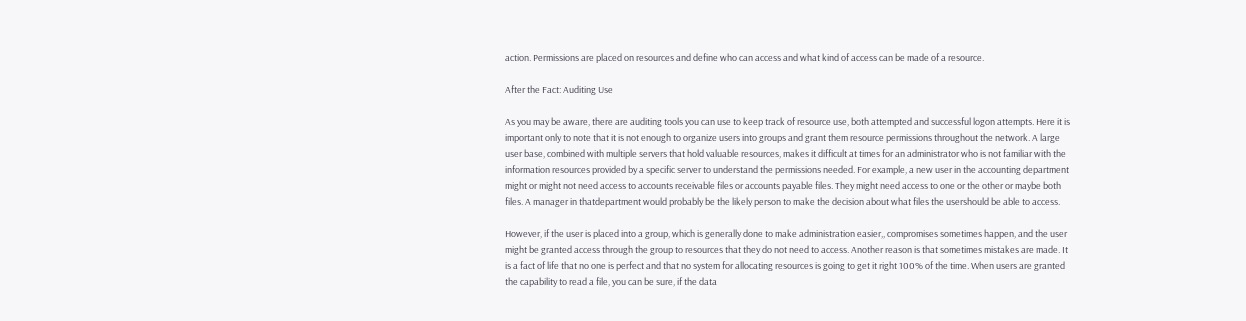action. Permissions are placed on resources and define who can access and what kind of access can be made of a resource.

After the Fact: Auditing Use

As you may be aware, there are auditing tools you can use to keep track of resource use, both attempted and successful logon attempts. Here it is important only to note that it is not enough to organize users into groups and grant them resource permissions throughout the network. A large user base, combined with multiple servers that hold valuable resources, makes it difficult at times for an administrator who is not familiar with the information resources provided by a specific server to understand the permissions needed. For example, a new user in the accounting department might or might not need access to accounts receivable files or accounts payable files. They might need access to one or the other or maybe both files. A manager in thatdepartment would probably be the likely person to make the decision about what files the usershould be able to access.

However, if the user is placed into a group, which is generally done to make administration easier,, compromises sometimes happen, and the user might be granted access through the group to resources that they do not need to access. Another reason is that sometimes mistakes are made. It is a fact of life that no one is perfect and that no system for allocating resources is going to get it right 100% of the time. When users are granted the capability to read a file, you can be sure, if the data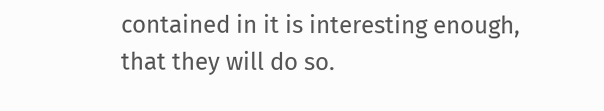contained in it is interesting enough, that they will do so.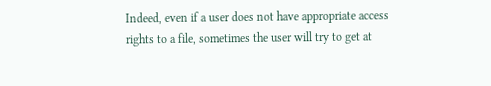Indeed, even if a user does not have appropriate access rights to a file, sometimes the user will try to get at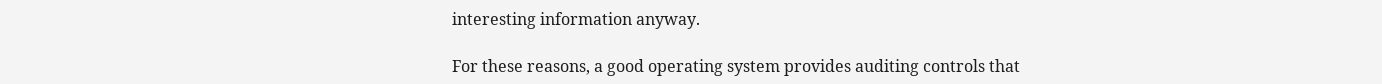interesting information anyway.

For these reasons, a good operating system provides auditing controls that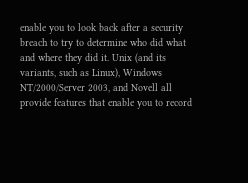enable you to look back after a security breach to try to determine who did what and where they did it. Unix (and its variants, such as Linux), Windows NT/2000/Server 2003, and Novell all provide features that enable you to record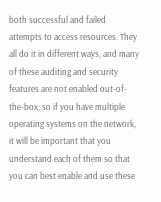both successful and failed attempts to access resources. They all do it in different ways, and many of these auditing and security features are not enabled out-of-the-box; so if you have multiple operating systems on the network, it will be important that you understand each of them so that you can best enable and use these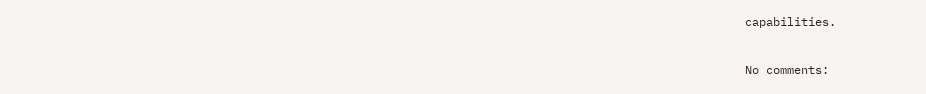capabilities.

No comments: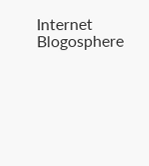Internet Blogosphere